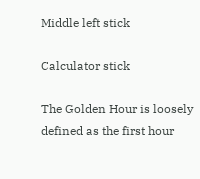Middle left stick

Calculator stick

The Golden Hour is loosely defined as the first hour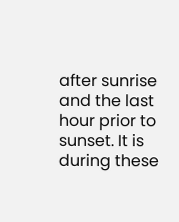after sunrise and the last hour prior to sunset. It is during these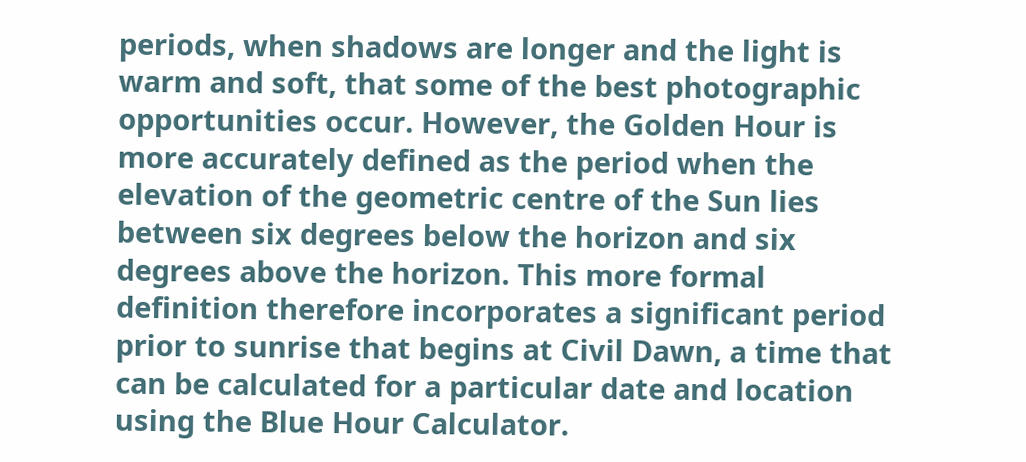periods, when shadows are longer and the light is warm and soft, that some of the best photographic opportunities occur. However, the Golden Hour is more accurately defined as the period when the elevation of the geometric centre of the Sun lies between six degrees below the horizon and six degrees above the horizon. This more formal definition therefore incorporates a significant period prior to sunrise that begins at Civil Dawn, a time that can be calculated for a particular date and location using the Blue Hour Calculator.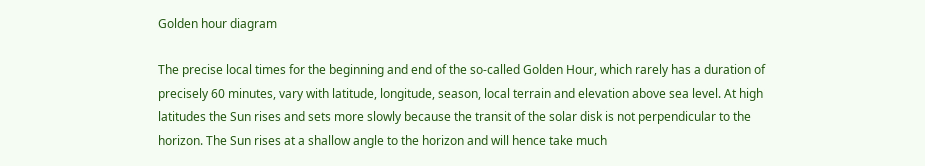Golden hour diagram

The precise local times for the beginning and end of the so-called Golden Hour, which rarely has a duration of precisely 60 minutes, vary with latitude, longitude, season, local terrain and elevation above sea level. At high latitudes the Sun rises and sets more slowly because the transit of the solar disk is not perpendicular to the horizon. The Sun rises at a shallow angle to the horizon and will hence take much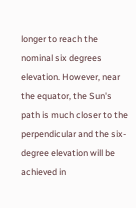longer to reach the nominal six degrees elevation. However, near the equator, the Sun's path is much closer to the perpendicular and the six-degree elevation will be achieved in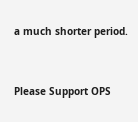a much shorter period.


Please Support OPS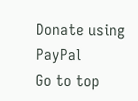Donate using PayPal
Go to top